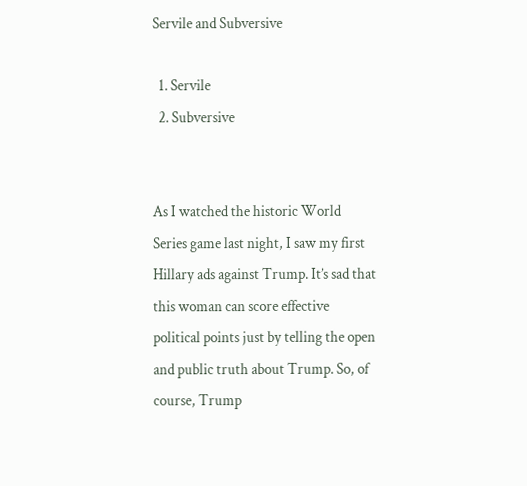Servile and Subversive

  1. Servile
  2. Subversive


As I watched the historic World Series game last night, I saw my first Hillary ads against Trump. It’s sad that this woman can score effective political points just by telling the open and public truth about Trump. So, of course, Trump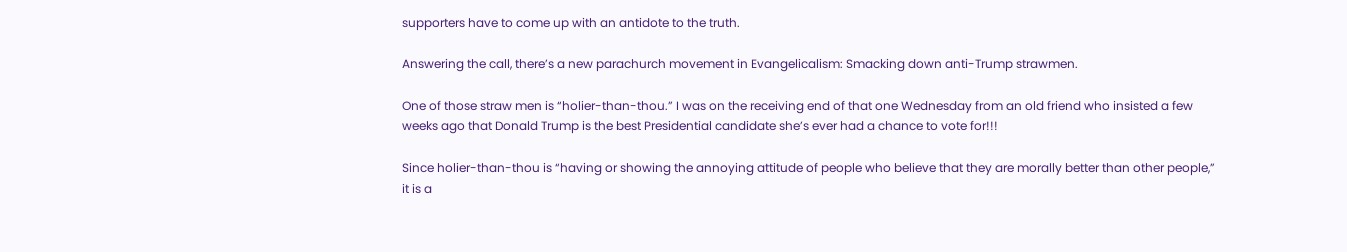supporters have to come up with an antidote to the truth.

Answering the call, there’s a new parachurch movement in Evangelicalism: Smacking down anti-Trump strawmen.

One of those straw men is “holier-than-thou.” I was on the receiving end of that one Wednesday from an old friend who insisted a few weeks ago that Donald Trump is the best Presidential candidate she’s ever had a chance to vote for!!!

Since holier-than-thou is “having or showing the annoying attitude of people who believe that they are morally better than other people,” it is a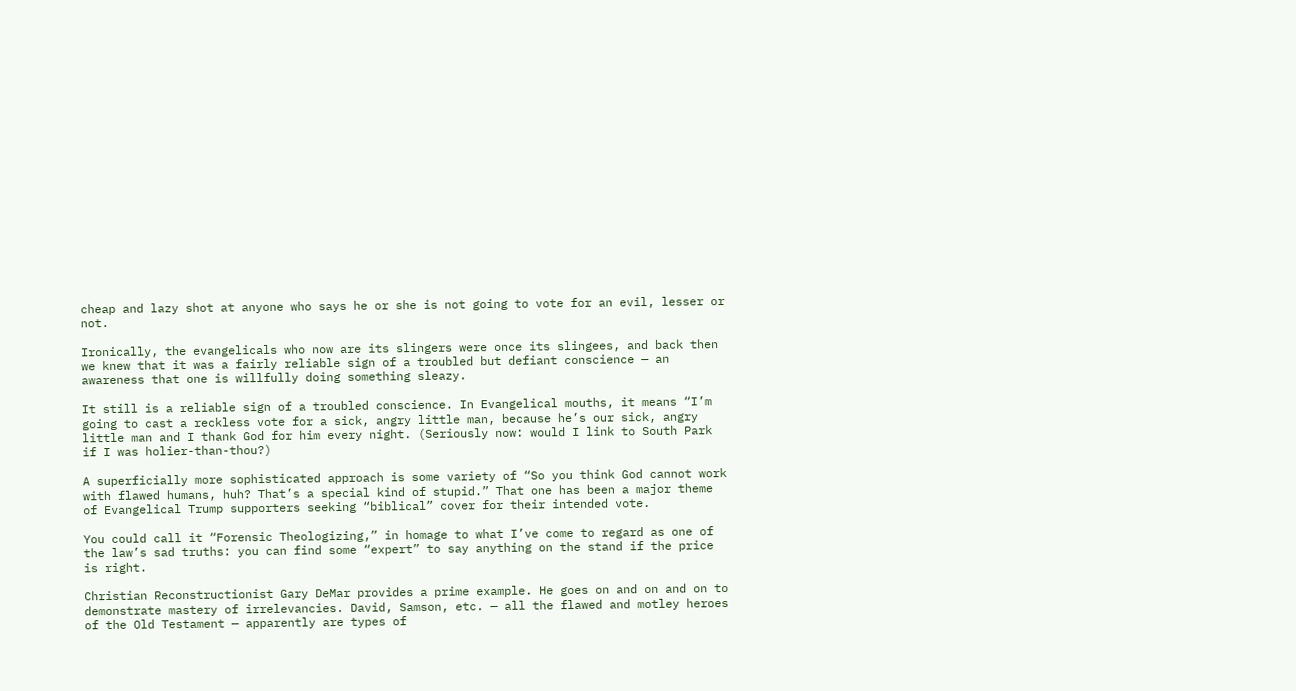cheap and lazy shot at anyone who says he or she is not going to vote for an evil, lesser or not.

Ironically, the evangelicals who now are its slingers were once its slingees, and back then we knew that it was a fairly reliable sign of a troubled but defiant conscience — an awareness that one is willfully doing something sleazy.

It still is a reliable sign of a troubled conscience. In Evangelical mouths, it means “I’m going to cast a reckless vote for a sick, angry little man, because he’s our sick, angry little man and I thank God for him every night. (Seriously now: would I link to South Park if I was holier-than-thou?)

A superficially more sophisticated approach is some variety of “So you think God cannot work with flawed humans, huh? That’s a special kind of stupid.” That one has been a major theme of Evangelical Trump supporters seeking “biblical” cover for their intended vote.

You could call it “Forensic Theologizing,” in homage to what I’ve come to regard as one of the law’s sad truths: you can find some “expert” to say anything on the stand if the price is right.

Christian Reconstructionist Gary DeMar provides a prime example. He goes on and on and on to demonstrate mastery of irrelevancies. David, Samson, etc. — all the flawed and motley heroes of the Old Testament — apparently are types of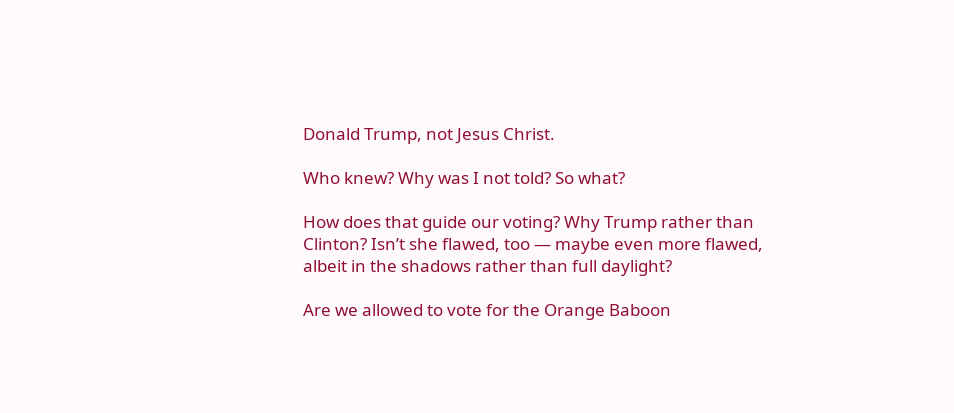Donald Trump, not Jesus Christ.

Who knew? Why was I not told? So what?

How does that guide our voting? Why Trump rather than Clinton? Isn’t she flawed, too — maybe even more flawed, albeit in the shadows rather than full daylight?

Are we allowed to vote for the Orange Baboon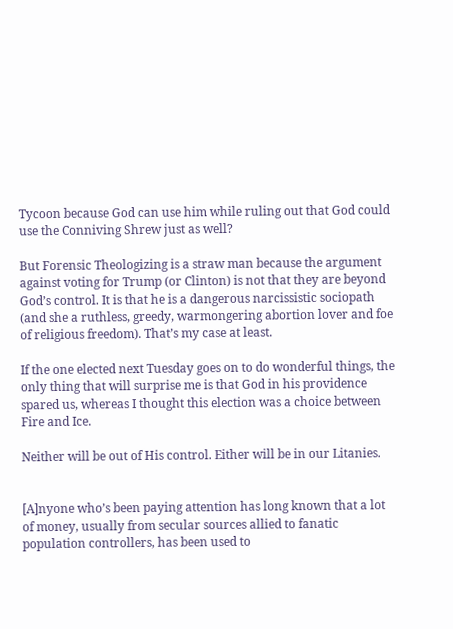Tycoon because God can use him while ruling out that God could use the Conniving Shrew just as well?

But Forensic Theologizing is a straw man because the argument against voting for Trump (or Clinton) is not that they are beyond God’s control. It is that he is a dangerous narcissistic sociopath (and she a ruthless, greedy, warmongering abortion lover and foe of religious freedom). That’s my case at least.

If the one elected next Tuesday goes on to do wonderful things, the only thing that will surprise me is that God in his providence spared us, whereas I thought this election was a choice between Fire and Ice.

Neither will be out of His control. Either will be in our Litanies.


[A]nyone who’s been paying attention has long known that a lot of money, usually from secular sources allied to fanatic population controllers, has been used to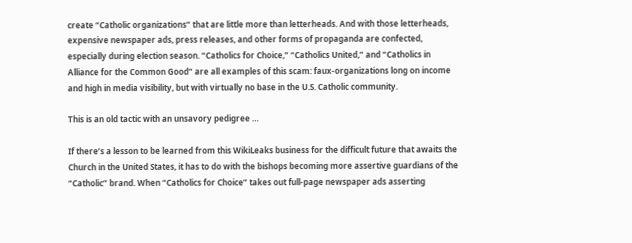create “Catholic organizations” that are little more than letterheads. And with those letterheads, expensive newspaper ads, press releases, and other forms of propaganda are confected, especially during election season. “Catholics for Choice,” “Catholics United,” and “Catholics in Alliance for the Common Good” are all examples of this scam: faux-organizations long on income and high in media visibility, but with virtually no base in the U.S. Catholic community.

This is an old tactic with an unsavory pedigree …

If there’s a lesson to be learned from this WikiLeaks business for the difficult future that awaits the Church in the United States, it has to do with the bishops becoming more assertive guardians of the “Catholic” brand. When “Catholics for Choice” takes out full-page newspaper ads asserting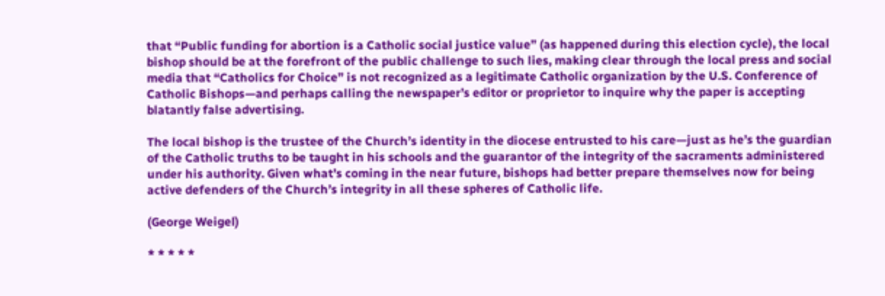that “Public funding for abortion is a Catholic social justice value” (as happened during this election cycle), the local bishop should be at the forefront of the public challenge to such lies, making clear through the local press and social media that “Catholics for Choice” is not recognized as a legitimate Catholic organization by the U.S. Conference of Catholic Bishops—and perhaps calling the newspaper’s editor or proprietor to inquire why the paper is accepting blatantly false advertising.

The local bishop is the trustee of the Church’s identity in the diocese entrusted to his care—just as he’s the guardian of the Catholic truths to be taught in his schools and the guarantor of the integrity of the sacraments administered under his authority. Given what’s coming in the near future, bishops had better prepare themselves now for being active defenders of the Church’s integrity in all these spheres of Catholic life.

(George Weigel)

* * * * *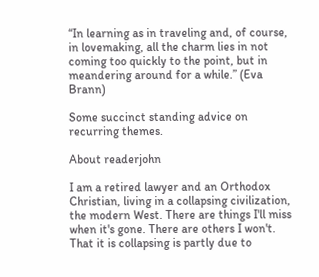“In learning as in traveling and, of course, in lovemaking, all the charm lies in not coming too quickly to the point, but in meandering around for a while.” (Eva Brann)

Some succinct standing advice on recurring themes.

About readerjohn

I am a retired lawyer and an Orthodox Christian, living in a collapsing civilization, the modern West. There are things I'll miss when it's gone. There are others I won't. That it is collapsing is partly due to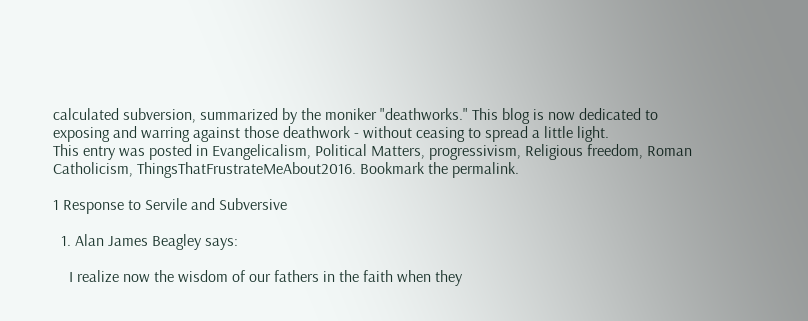calculated subversion, summarized by the moniker "deathworks." This blog is now dedicated to exposing and warring against those deathwork - without ceasing to spread a little light.
This entry was posted in Evangelicalism, Political Matters, progressivism, Religious freedom, Roman Catholicism, ThingsThatFrustrateMeAbout2016. Bookmark the permalink.

1 Response to Servile and Subversive

  1. Alan James Beagley says:

    I realize now the wisdom of our fathers in the faith when they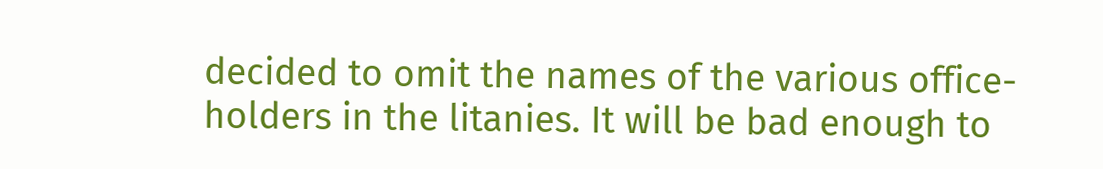decided to omit the names of the various office-holders in the litanies. It will be bad enough to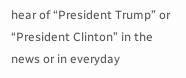hear of “President Trump” or “President Clinton” in the news or in everyday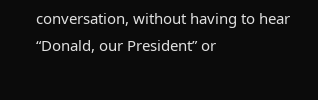conversation, without having to hear “Donald, our President” or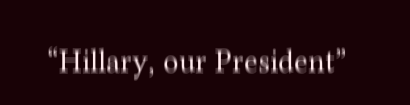“Hillary, our President”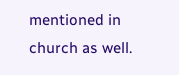mentioned in church as well.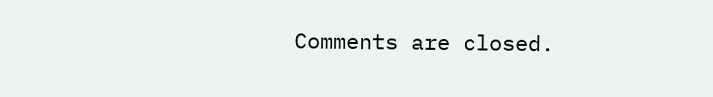Comments are closed.